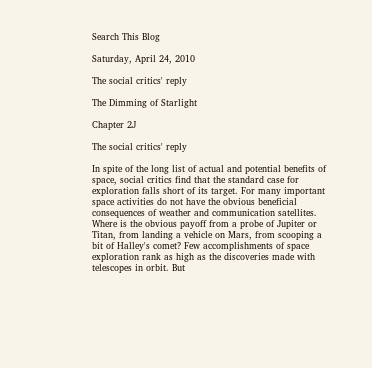Search This Blog

Saturday, April 24, 2010

The social critics' reply

The Dimming of Starlight

Chapter 2J

The social critics' reply

In spite of the long list of actual and potential benefits of space, social critics find that the standard case for exploration falls short of its target. For many important space activities do not have the obvious beneficial consequences of weather and communication satellites. Where is the obvious payoff from a probe of Jupiter or Titan, from landing a vehicle on Mars, from scooping a bit of Halley's comet? Few accomplishments of space exploration rank as high as the discoveries made with telescopes in orbit. But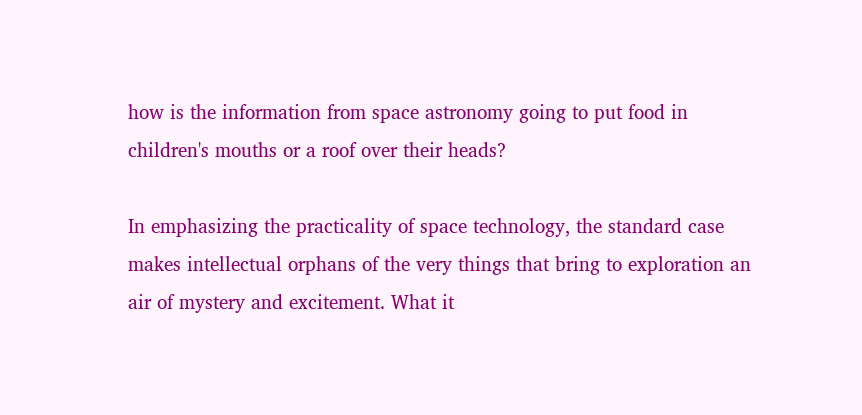how is the information from space astronomy going to put food in children's mouths or a roof over their heads?

In emphasizing the practicality of space technology, the standard case makes intellectual orphans of the very things that bring to exploration an air of mystery and excitement. What it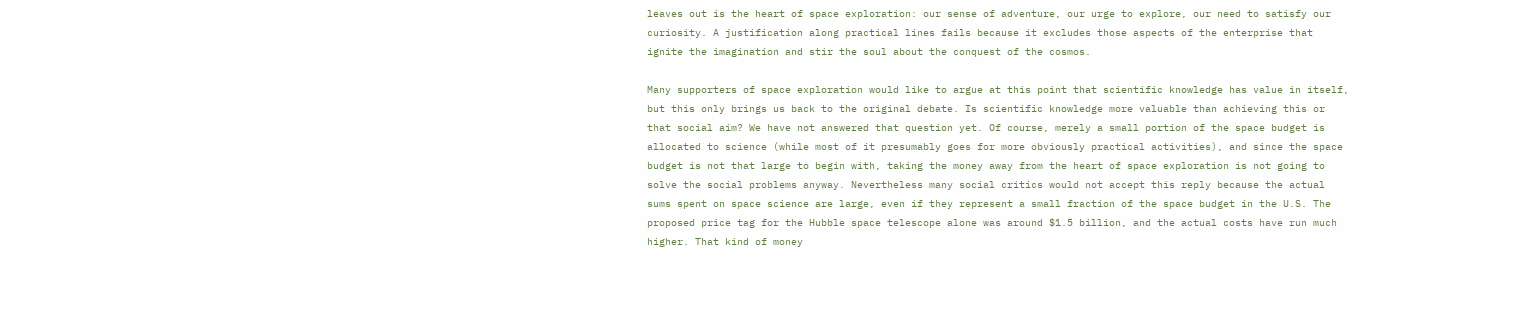leaves out is the heart of space exploration: our sense of adventure, our urge to explore, our need to satisfy our curiosity. A justification along practical lines fails because it excludes those aspects of the enterprise that ignite the imagination and stir the soul about the conquest of the cosmos.

Many supporters of space exploration would like to argue at this point that scientific knowledge has value in itself, but this only brings us back to the original debate. Is scientific knowledge more valuable than achieving this or that social aim? We have not answered that question yet. Of course, merely a small portion of the space budget is allocated to science (while most of it presumably goes for more obviously practical activities), and since the space budget is not that large to begin with, taking the money away from the heart of space exploration is not going to solve the social problems anyway. Nevertheless many social critics would not accept this reply because the actual sums spent on space science are large, even if they represent a small fraction of the space budget in the U.S. The proposed price tag for the Hubble space telescope alone was around $1.5 billion, and the actual costs have run much higher. That kind of money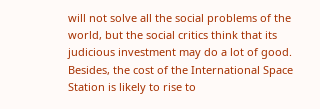will not solve all the social problems of the world, but the social critics think that its judicious investment may do a lot of good. Besides, the cost of the International Space Station is likely to rise to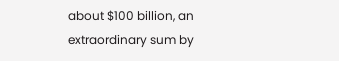about $100 billion, an extraordinary sum by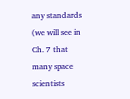any standards (we will see in Ch. 7 that many space scientists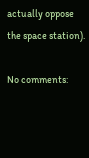actually oppose the space station).

No comments: